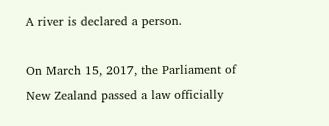A river is declared a person.

On March 15, 2017, the Parliament of New Zealand passed a law officially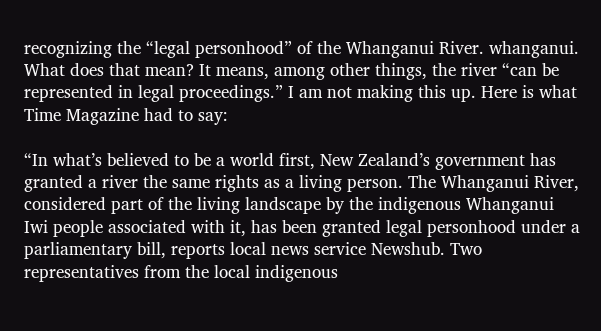recognizing the “legal personhood” of the Whanganui River. whanganui. What does that mean? It means, among other things, the river “can be represented in legal proceedings.” I am not making this up. Here is what Time Magazine had to say:

“In what’s believed to be a world first, New Zealand’s government has granted a river the same rights as a living person. The Whanganui River, considered part of the living landscape by the indigenous Whanganui Iwi people associated with it, has been granted legal personhood under a parliamentary bill, reports local news service Newshub. Two representatives from the local indigenous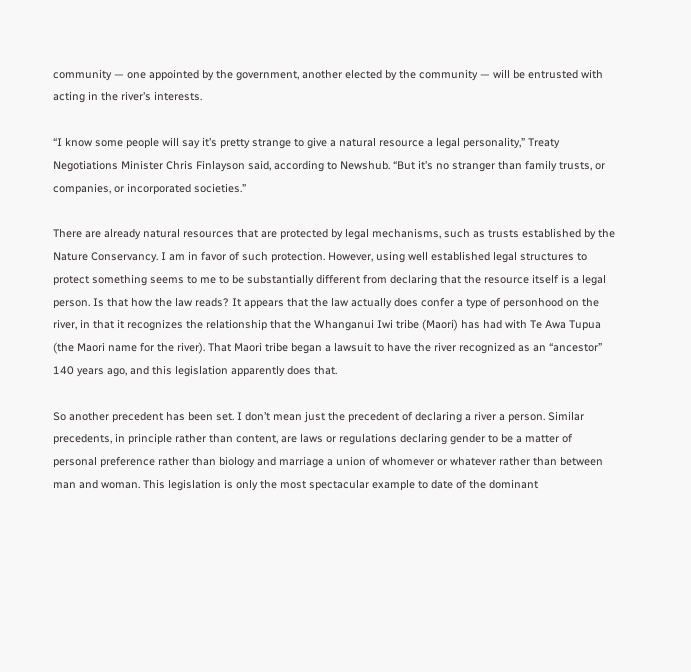community — one appointed by the government, another elected by the community — will be entrusted with acting in the river’s interests.

“I know some people will say it’s pretty strange to give a natural resource a legal personality,” Treaty Negotiations Minister Chris Finlayson said, according to Newshub. “But it’s no stranger than family trusts, or companies, or incorporated societies.”

There are already natural resources that are protected by legal mechanisms, such as trusts established by the Nature Conservancy. I am in favor of such protection. However, using well established legal structures to protect something seems to me to be substantially different from declaring that the resource itself is a legal person. Is that how the law reads? It appears that the law actually does confer a type of personhood on the river, in that it recognizes the relationship that the Whanganui Iwi tribe (Maori) has had with Te Awa Tupua (the Maori name for the river). That Maori tribe began a lawsuit to have the river recognized as an “ancestor” 140 years ago, and this legislation apparently does that.

So another precedent has been set. I don’t mean just the precedent of declaring a river a person. Similar precedents, in principle rather than content, are laws or regulations declaring gender to be a matter of personal preference rather than biology and marriage a union of whomever or whatever rather than between man and woman. This legislation is only the most spectacular example to date of the dominant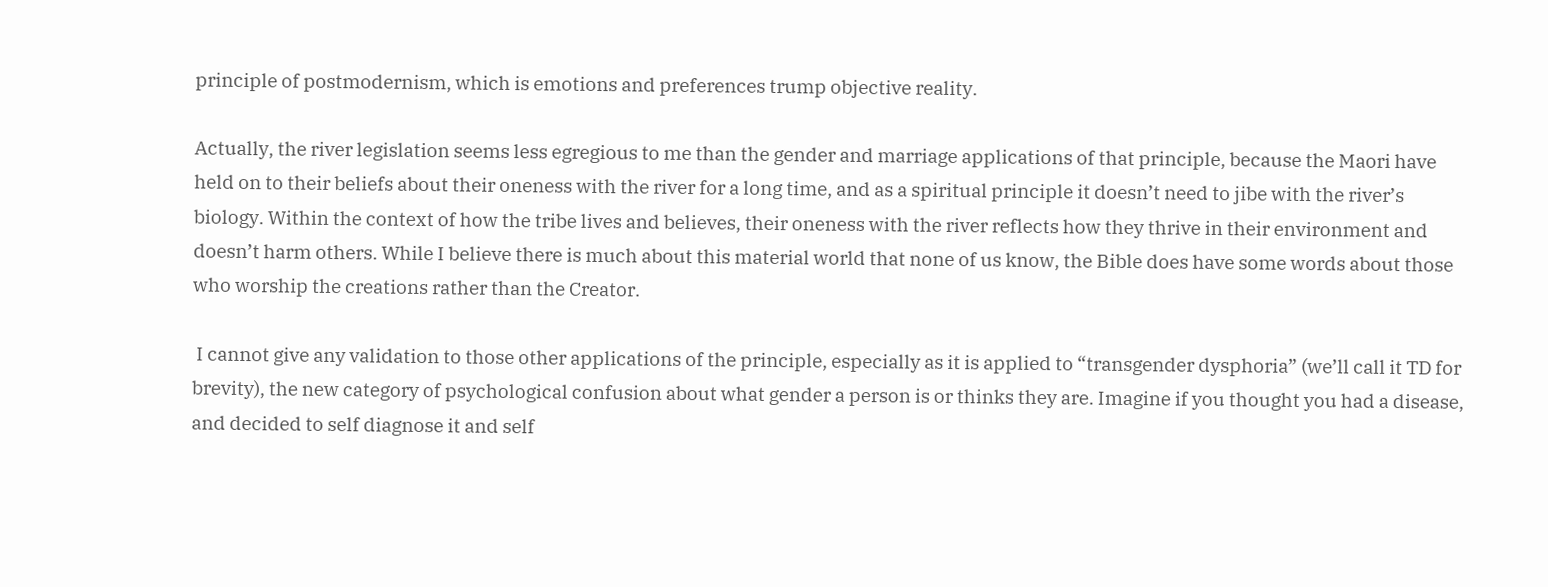principle of postmodernism, which is emotions and preferences trump objective reality.

Actually, the river legislation seems less egregious to me than the gender and marriage applications of that principle, because the Maori have held on to their beliefs about their oneness with the river for a long time, and as a spiritual principle it doesn’t need to jibe with the river’s biology. Within the context of how the tribe lives and believes, their oneness with the river reflects how they thrive in their environment and doesn’t harm others. While I believe there is much about this material world that none of us know, the Bible does have some words about those who worship the creations rather than the Creator.

 I cannot give any validation to those other applications of the principle, especially as it is applied to “transgender dysphoria” (we’ll call it TD for brevity), the new category of psychological confusion about what gender a person is or thinks they are. Imagine if you thought you had a disease, and decided to self diagnose it and self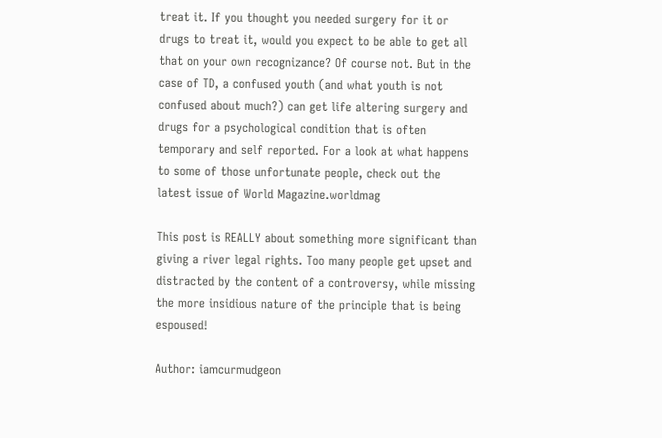treat it. If you thought you needed surgery for it or drugs to treat it, would you expect to be able to get all that on your own recognizance? Of course not. But in the case of TD, a confused youth (and what youth is not confused about much?) can get life altering surgery and drugs for a psychological condition that is often temporary and self reported. For a look at what happens to some of those unfortunate people, check out the latest issue of World Magazine.worldmag

This post is REALLY about something more significant than giving a river legal rights. Too many people get upset and distracted by the content of a controversy, while missing the more insidious nature of the principle that is being espoused!

Author: iamcurmudgeon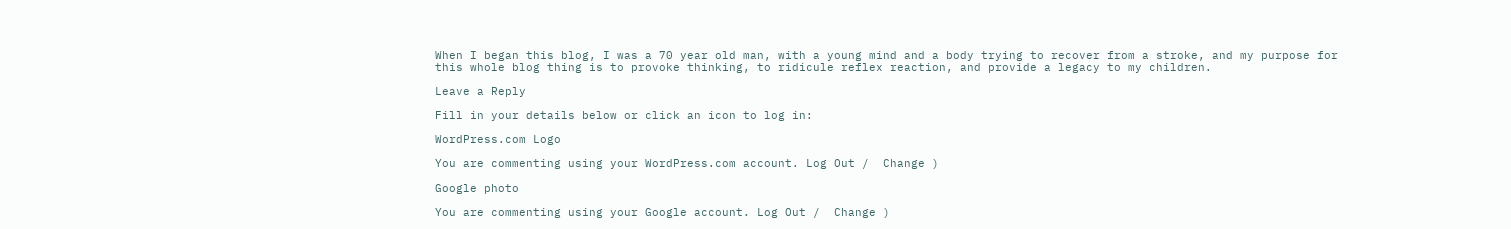When I began this blog, I was a 70 year old man, with a young mind and a body trying to recover from a stroke, and my purpose for this whole blog thing is to provoke thinking, to ridicule reflex reaction, and provide a legacy to my children.

Leave a Reply

Fill in your details below or click an icon to log in:

WordPress.com Logo

You are commenting using your WordPress.com account. Log Out /  Change )

Google photo

You are commenting using your Google account. Log Out /  Change )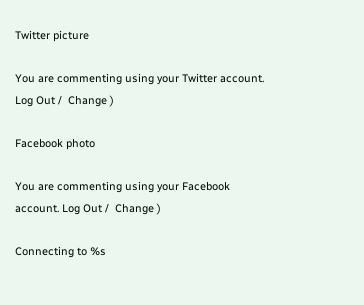Twitter picture

You are commenting using your Twitter account. Log Out /  Change )

Facebook photo

You are commenting using your Facebook account. Log Out /  Change )

Connecting to %s